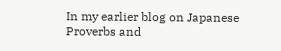In my earlier blog on Japanese Proverbs and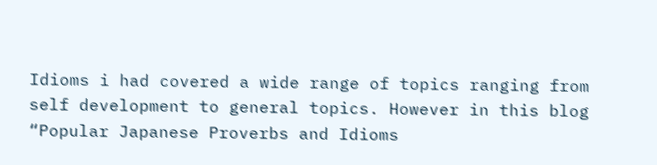Idioms i had covered a wide range of topics ranging from self development to general topics. However in this blog “Popular Japanese Proverbs and Idioms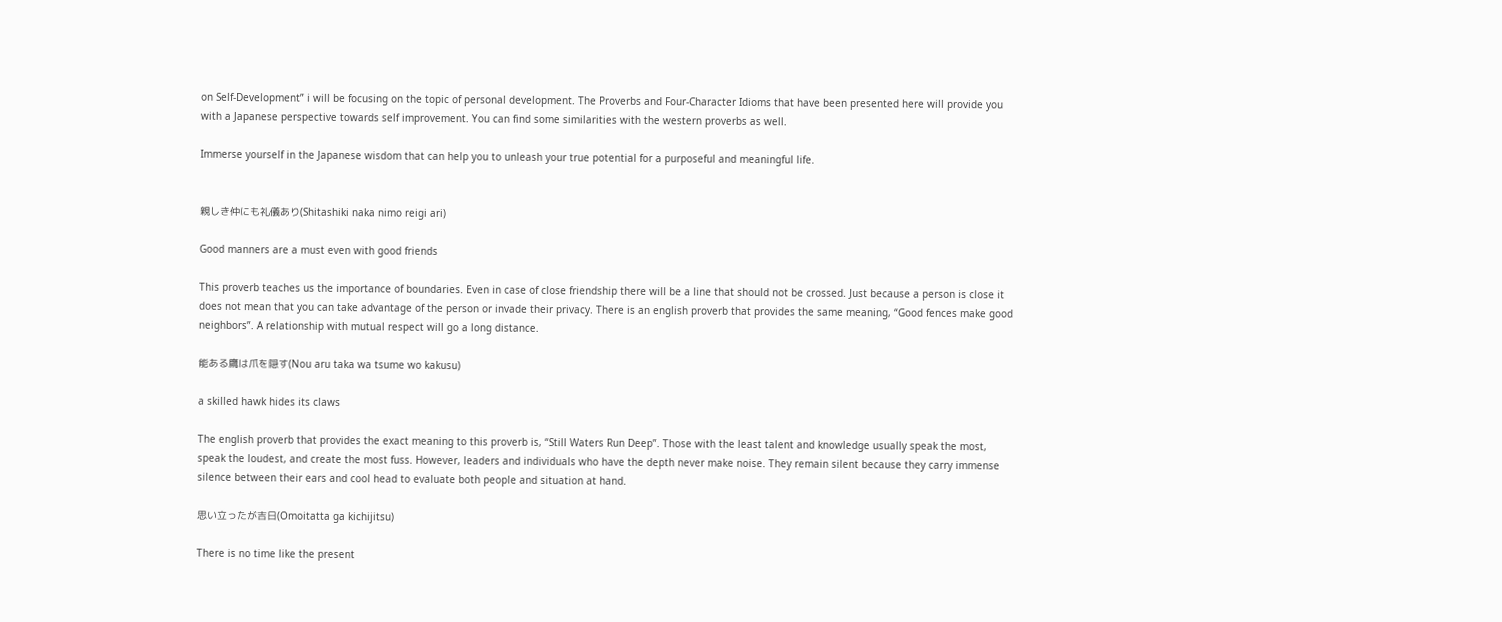on Self-Development” i will be focusing on the topic of personal development. The Proverbs and Four-Character Idioms that have been presented here will provide you with a Japanese perspective towards self improvement. You can find some similarities with the western proverbs as well.

Immerse yourself in the Japanese wisdom that can help you to unleash your true potential for a purposeful and meaningful life.


親しき仲にも礼儀あり(Shitashiki naka nimo reigi ari)

Good manners are a must even with good friends

This proverb teaches us the importance of boundaries. Even in case of close friendship there will be a line that should not be crossed. Just because a person is close it does not mean that you can take advantage of the person or invade their privacy. There is an english proverb that provides the same meaning, “Good fences make good neighbors”. A relationship with mutual respect will go a long distance.

能ある鷹は爪を隠す(Nou aru taka wa tsume wo kakusu)

a skilled hawk hides its claws

The english proverb that provides the exact meaning to this proverb is, “Still Waters Run Deep”. Those with the least talent and knowledge usually speak the most, speak the loudest, and create the most fuss. However, leaders and individuals who have the depth never make noise. They remain silent because they carry immense silence between their ears and cool head to evaluate both people and situation at hand.

思い立ったが吉日(Omoitatta ga kichijitsu)

There is no time like the present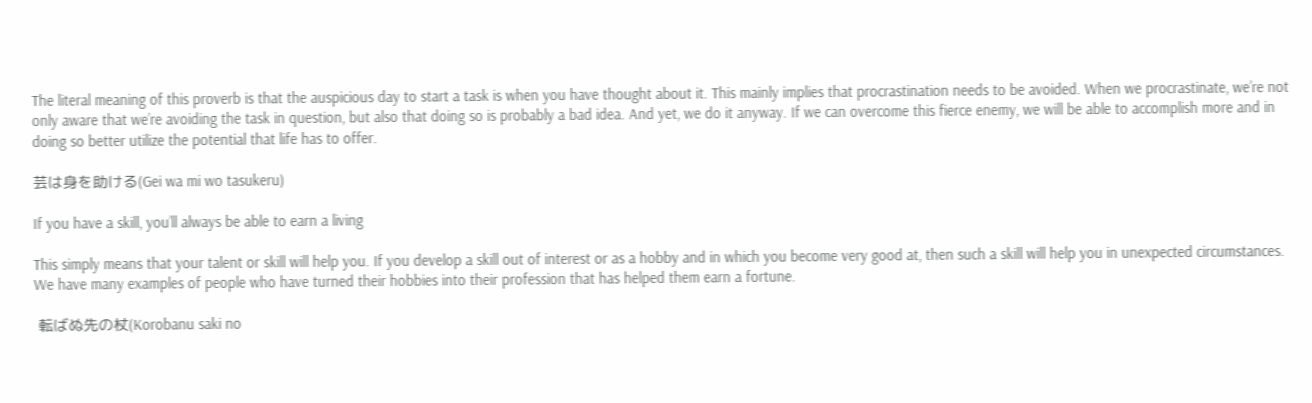The literal meaning of this proverb is that the auspicious day to start a task is when you have thought about it. This mainly implies that procrastination needs to be avoided. When we procrastinate, we’re not only aware that we’re avoiding the task in question, but also that doing so is probably a bad idea. And yet, we do it anyway. If we can overcome this fierce enemy, we will be able to accomplish more and in doing so better utilize the potential that life has to offer.

芸は身を助ける(Gei wa mi wo tasukeru)

If you have a skill, you’ll always be able to earn a living

This simply means that your talent or skill will help you. If you develop a skill out of interest or as a hobby and in which you become very good at, then such a skill will help you in unexpected circumstances. We have many examples of people who have turned their hobbies into their profession that has helped them earn a fortune.

 転ばぬ先の杖(Korobanu saki no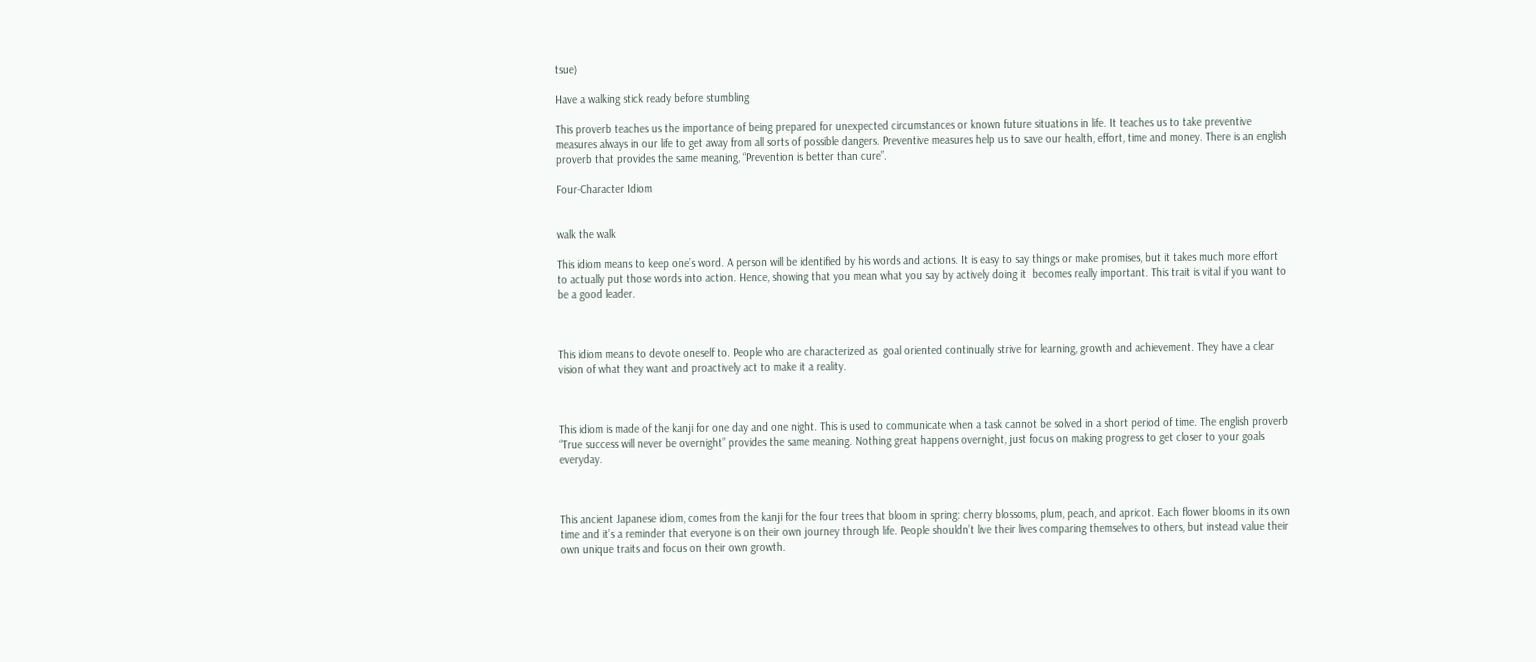tsue)

Have a walking stick ready before stumbling

This proverb teaches us the importance of being prepared for unexpected circumstances or known future situations in life. It teaches us to take preventive measures always in our life to get away from all sorts of possible dangers. Preventive measures help us to save our health, effort, time and money. There is an english proverb that provides the same meaning, “Prevention is better than cure”.

Four-Character Idiom


walk the walk

This idiom means to keep one’s word. A person will be identified by his words and actions. It is easy to say things or make promises, but it takes much more effort to actually put those words into action. Hence, showing that you mean what you say by actively doing it  becomes really important. This trait is vital if you want to be a good leader.



This idiom means to devote oneself to. People who are characterized as  goal oriented continually strive for learning, growth and achievement. They have a clear vision of what they want and proactively act to make it a reality.



This idiom is made of the kanji for one day and one night. This is used to communicate when a task cannot be solved in a short period of time. The english proverb “True success will never be overnight” provides the same meaning. Nothing great happens overnight, just focus on making progress to get closer to your goals everyday.



This ancient Japanese idiom, comes from the kanji for the four trees that bloom in spring: cherry blossoms, plum, peach, and apricot. Each flower blooms in its own time and it’s a reminder that everyone is on their own journey through life. People shouldn’t live their lives comparing themselves to others, but instead value their own unique traits and focus on their own growth.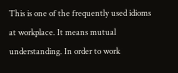This is one of the frequently used idioms at workplace. It means mutual understanding. In order to work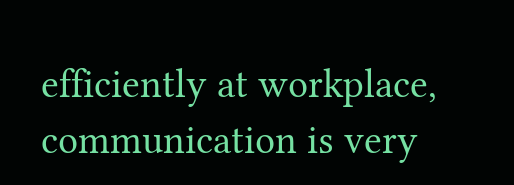efficiently at workplace, communication is very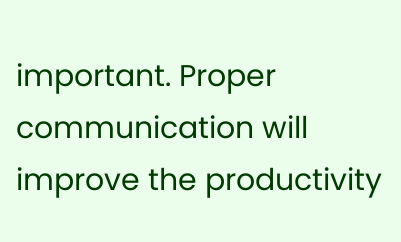important. Proper communication will improve the productivity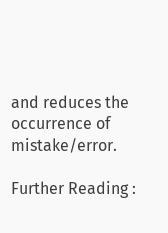and reduces the occurrence of mistake/error.

Further Reading :